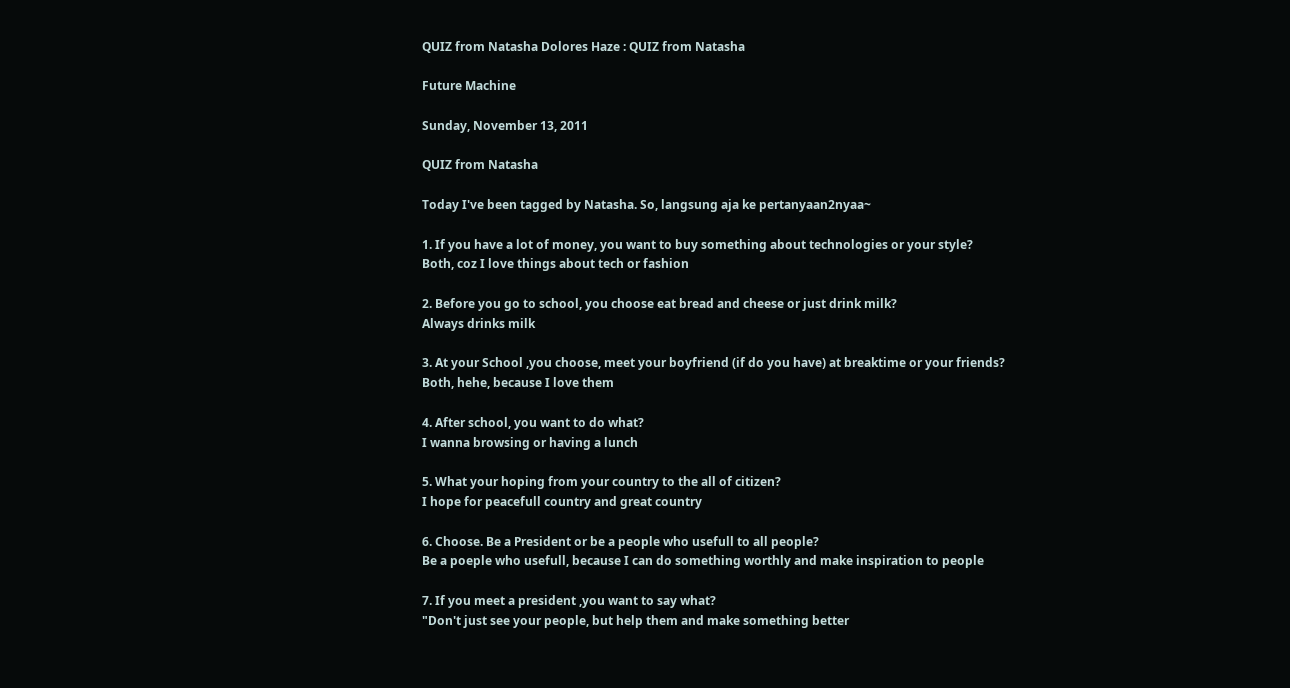QUIZ from Natasha Dolores Haze : QUIZ from Natasha

Future Machine

Sunday, November 13, 2011

QUIZ from Natasha

Today I've been tagged by Natasha. So, langsung aja ke pertanyaan2nyaa~

1. If you have a lot of money, you want to buy something about technologies or your style?
Both, coz I love things about tech or fashion

2. Before you go to school, you choose eat bread and cheese or just drink milk?
Always drinks milk

3. At your School ,you choose, meet your boyfriend (if do you have) at breaktime or your friends?
Both, hehe, because I love them

4. After school, you want to do what?
I wanna browsing or having a lunch

5. What your hoping from your country to the all of citizen?
I hope for peacefull country and great country

6. Choose. Be a President or be a people who usefull to all people?
Be a poeple who usefull, because I can do something worthly and make inspiration to people

7. If you meet a president ,you want to say what?
"Don't just see your people, but help them and make something better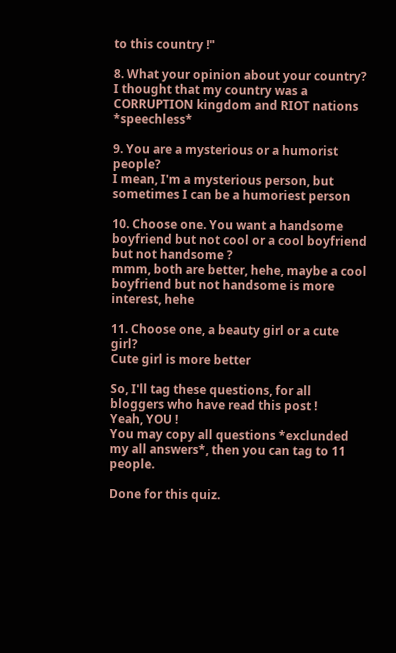to this country !"

8. What your opinion about your country?
I thought that my country was a CORRUPTION kingdom and RIOT nations *speechless*

9. You are a mysterious or a humorist people?
I mean, I'm a mysterious person, but sometimes I can be a humoriest person

10. Choose one. You want a handsome boyfriend but not cool or a cool boyfriend but not handsome ?
mmm, both are better, hehe, maybe a cool boyfriend but not handsome is more interest, hehe

11. Choose one, a beauty girl or a cute girl?
Cute girl is more better

So, I'll tag these questions, for all bloggers who have read this post !
Yeah, YOU !
You may copy all questions *exclunded my all answers*, then you can tag to 11 people.

Done for this quiz.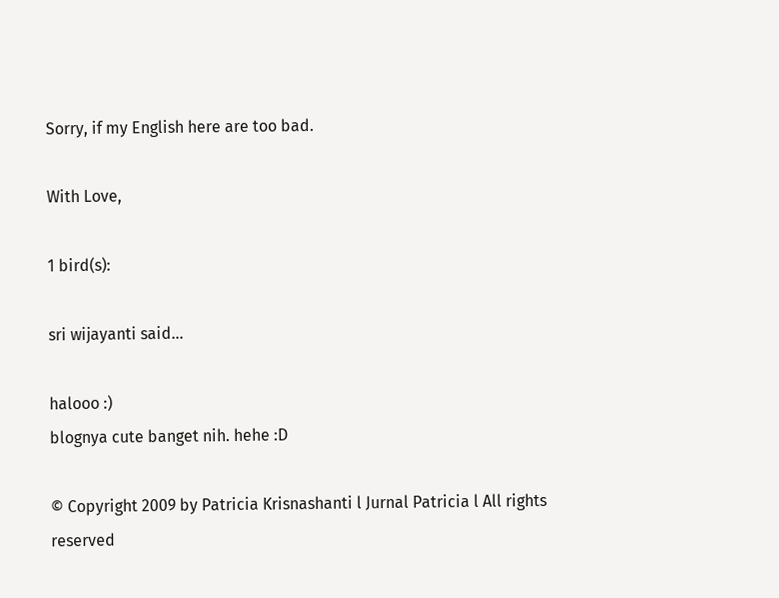Sorry, if my English here are too bad.

With Love,

1 bird(s):

sri wijayanti said...

halooo :)
blognya cute banget nih. hehe :D

© Copyright 2009 by Patricia Krisnashanti l Jurnal Patricia l All rights reserved